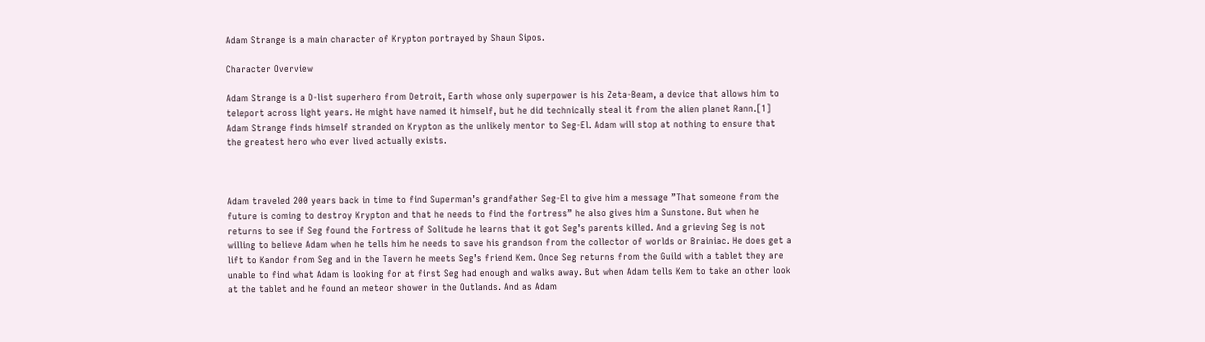Adam Strange is a main character of Krypton portrayed by Shaun Sipos.

Character Overview

Adam Strange is a D-list superhero from Detroit, Earth whose only superpower is his Zeta-Beam, a device that allows him to teleport across light years. He might have named it himself, but he did technically steal it from the alien planet Rann.[1] Adam Strange finds himself stranded on Krypton as the unlikely mentor to Seg-El. Adam will stop at nothing to ensure that the greatest hero who ever lived actually exists.



Adam traveled 200 years back in time to find Superman’s grandfather Seg-El to give him a message ”That someone from the future is coming to destroy Krypton and that he needs to find the fortress” he also gives him a Sunstone. But when he returns to see if Seg found the Fortress of Solitude he learns that it got Seg’s parents killed. And a grieving Seg is not willing to believe Adam when he tells him he needs to save his grandson from the collector of worlds or Brainiac. He does get a lift to Kandor from Seg and in the Tavern he meets Seg’s friend Kem. Once Seg returns from the Guild with a tablet they are unable to find what Adam is looking for at first Seg had enough and walks away. But when Adam tells Kem to take an other look at the tablet and he found an meteor shower in the Outlands. And as Adam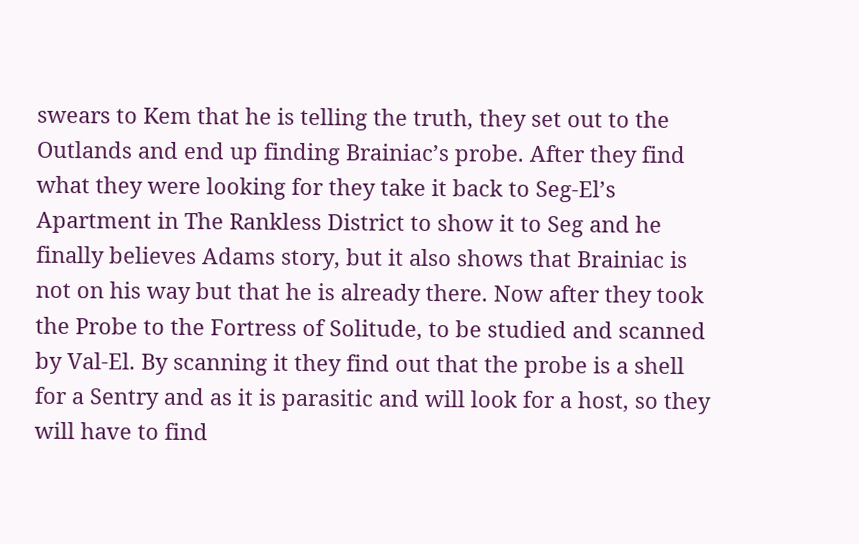swears to Kem that he is telling the truth, they set out to the Outlands and end up finding Brainiac’s probe. After they find what they were looking for they take it back to Seg-El’s Apartment in The Rankless District to show it to Seg and he finally believes Adams story, but it also shows that Brainiac is not on his way but that he is already there. Now after they took the Probe to the Fortress of Solitude, to be studied and scanned by Val-El. By scanning it they find out that the probe is a shell for a Sentry and as it is parasitic and will look for a host, so they will have to find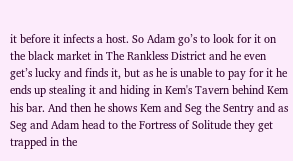it before it infects a host. So Adam go’s to look for it on the black market in The Rankless District and he even get’s lucky and finds it, but as he is unable to pay for it he ends up stealing it and hiding in Kem's Tavern behind Kem his bar. And then he shows Kem and Seg the Sentry and as Seg and Adam head to the Fortress of Solitude they get trapped in the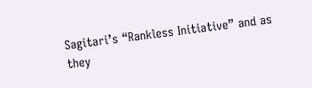Sagitari’s “Rankless Initiative” and as they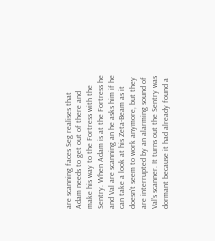are scanning faces Seg realises that Adam needs to get out of there and make his way to the Fortress with the Sentry. When Adam is at the Fortress he and Val are scanning an he asks him if he can take a look at his Zeta-Beam as it doesn’t seem to work anymore, but they are interrupted by an alarming sound of Val’s scanner. It turns out the Sentry was dormant because it had already found a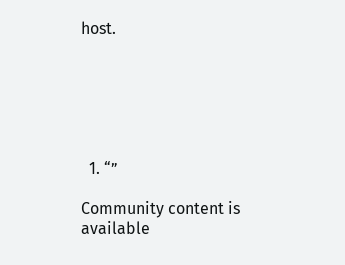host.






  1. “”

Community content is available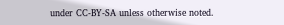under CC-BY-SA unless otherwise noted.